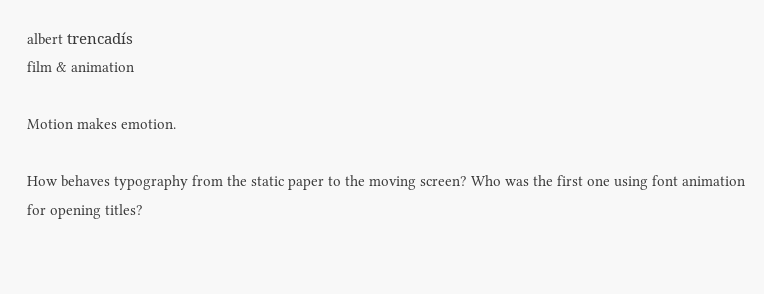albert trencadís
film & animation

Motion makes emotion.

How behaves typography from the static paper to the moving screen? Who was the first one using font animation for opening titles?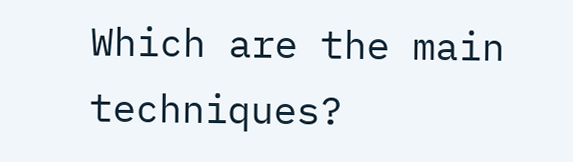Which are the main techniques?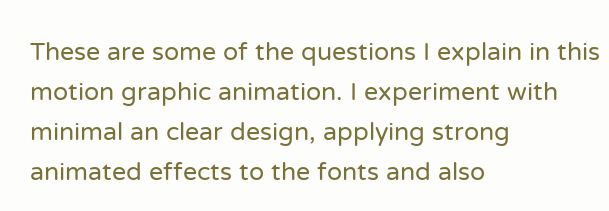These are some of the questions I explain in this motion graphic animation. I experiment with minimal an clear design, applying strong animated effects to the fonts and also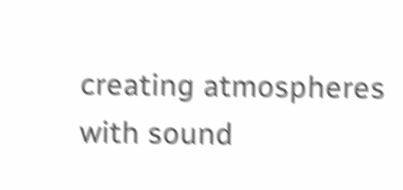creating atmospheres with sound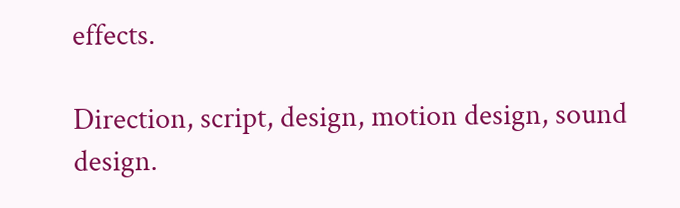effects.

Direction, script, design, motion design, sound design.